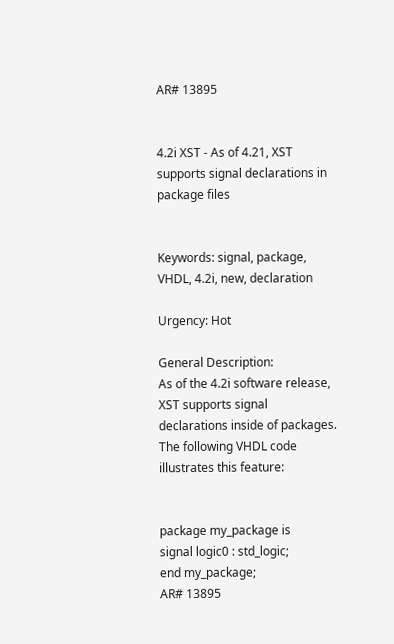AR# 13895


4.2i XST - As of 4.21, XST supports signal declarations in package files


Keywords: signal, package, VHDL, 4.2i, new, declaration

Urgency: Hot

General Description:
As of the 4.2i software release, XST supports signal declarations inside of packages. The following VHDL code illustrates this feature:


package my_package is
signal logic0 : std_logic;
end my_package;
AR# 13895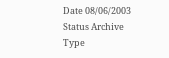Date 08/06/2003
Status Archive
Type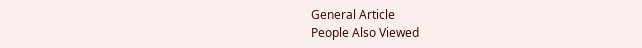General Article
People Also Viewed